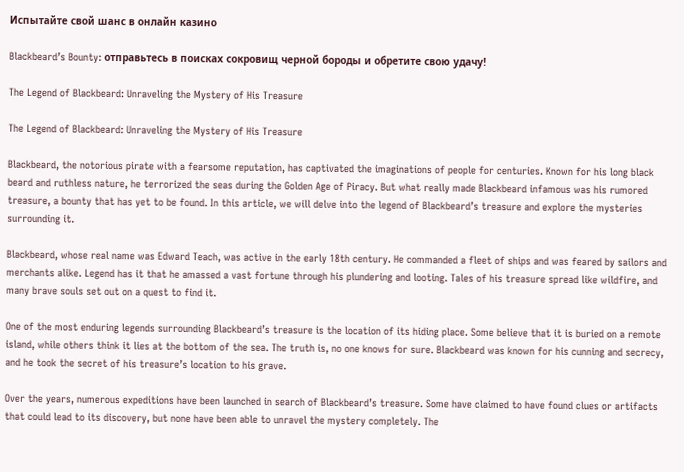Испытайте свой шанс в онлайн казино

Blackbeard’s Bounty: отправьтесь в поисках сокровищ черной бороды и обретите свою удачу!

The Legend of Blackbeard: Unraveling the Mystery of His Treasure

The Legend of Blackbeard: Unraveling the Mystery of His Treasure

Blackbeard, the notorious pirate with a fearsome reputation, has captivated the imaginations of people for centuries. Known for his long black beard and ruthless nature, he terrorized the seas during the Golden Age of Piracy. But what really made Blackbeard infamous was his rumored treasure, a bounty that has yet to be found. In this article, we will delve into the legend of Blackbeard’s treasure and explore the mysteries surrounding it.

Blackbeard, whose real name was Edward Teach, was active in the early 18th century. He commanded a fleet of ships and was feared by sailors and merchants alike. Legend has it that he amassed a vast fortune through his plundering and looting. Tales of his treasure spread like wildfire, and many brave souls set out on a quest to find it.

One of the most enduring legends surrounding Blackbeard’s treasure is the location of its hiding place. Some believe that it is buried on a remote island, while others think it lies at the bottom of the sea. The truth is, no one knows for sure. Blackbeard was known for his cunning and secrecy, and he took the secret of his treasure’s location to his grave.

Over the years, numerous expeditions have been launched in search of Blackbeard’s treasure. Some have claimed to have found clues or artifacts that could lead to its discovery, but none have been able to unravel the mystery completely. The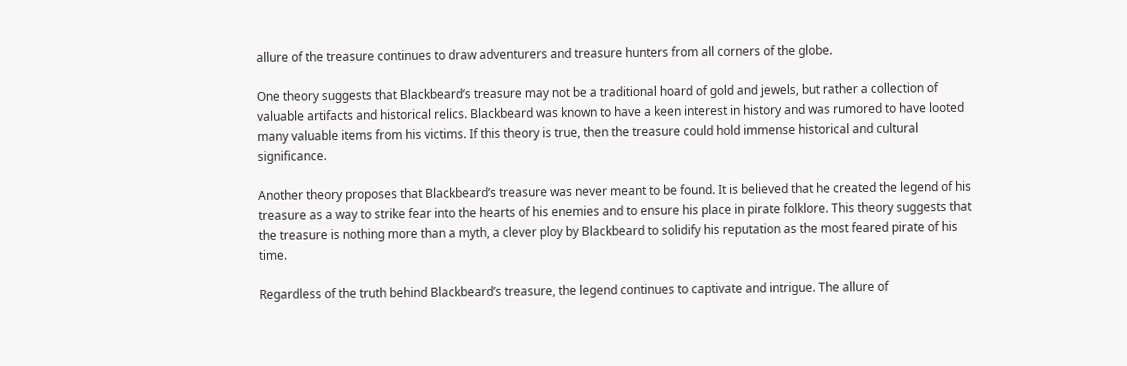allure of the treasure continues to draw adventurers and treasure hunters from all corners of the globe.

One theory suggests that Blackbeard’s treasure may not be a traditional hoard of gold and jewels, but rather a collection of valuable artifacts and historical relics. Blackbeard was known to have a keen interest in history and was rumored to have looted many valuable items from his victims. If this theory is true, then the treasure could hold immense historical and cultural significance.

Another theory proposes that Blackbeard’s treasure was never meant to be found. It is believed that he created the legend of his treasure as a way to strike fear into the hearts of his enemies and to ensure his place in pirate folklore. This theory suggests that the treasure is nothing more than a myth, a clever ploy by Blackbeard to solidify his reputation as the most feared pirate of his time.

Regardless of the truth behind Blackbeard’s treasure, the legend continues to captivate and intrigue. The allure of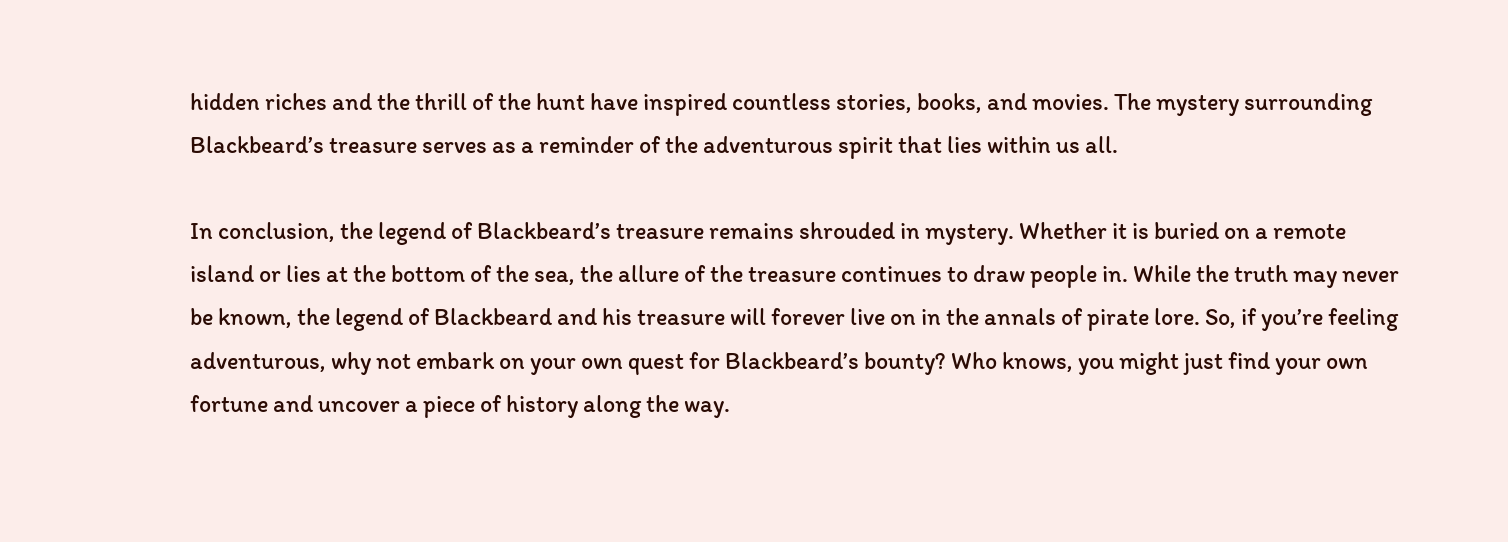hidden riches and the thrill of the hunt have inspired countless stories, books, and movies. The mystery surrounding Blackbeard’s treasure serves as a reminder of the adventurous spirit that lies within us all.

In conclusion, the legend of Blackbeard’s treasure remains shrouded in mystery. Whether it is buried on a remote island or lies at the bottom of the sea, the allure of the treasure continues to draw people in. While the truth may never be known, the legend of Blackbeard and his treasure will forever live on in the annals of pirate lore. So, if you’re feeling adventurous, why not embark on your own quest for Blackbeard’s bounty? Who knows, you might just find your own fortune and uncover a piece of history along the way.